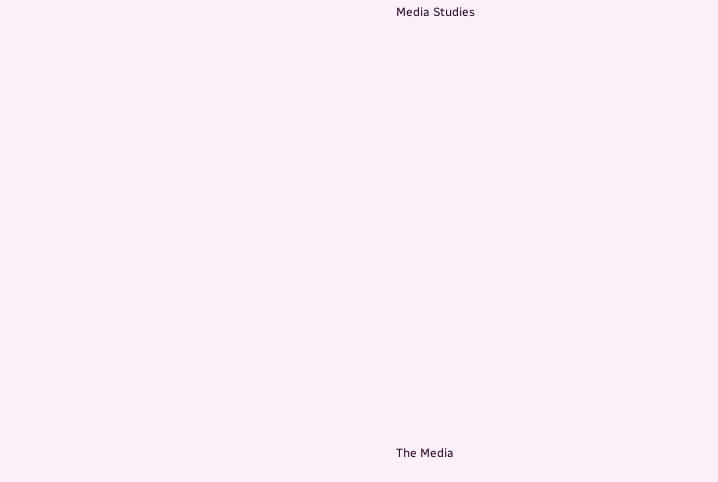Media Studies






















The Media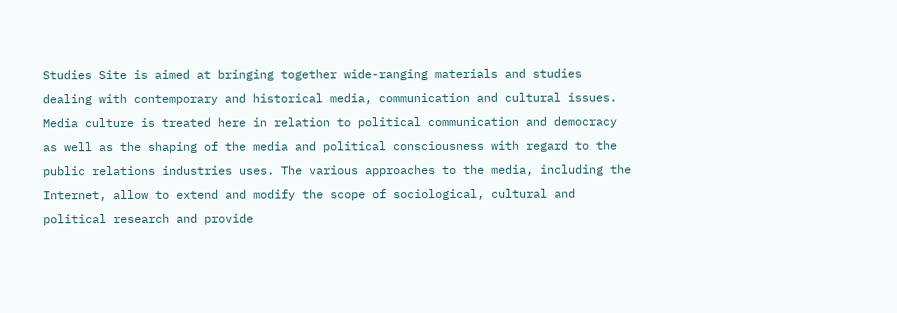Studies Site is aimed at bringing together wide-ranging materials and studies dealing with contemporary and historical media, communication and cultural issues. Media culture is treated here in relation to political communication and democracy as well as the shaping of the media and political consciousness with regard to the public relations industries uses. The various approaches to the media, including the Internet, allow to extend and modify the scope of sociological, cultural and political research and provide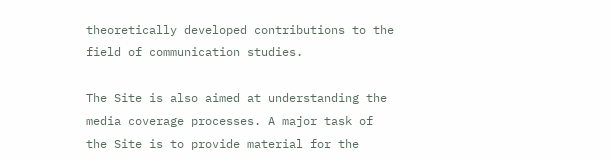theoretically developed contributions to the field of communication studies.

The Site is also aimed at understanding the media coverage processes. A major task of the Site is to provide material for the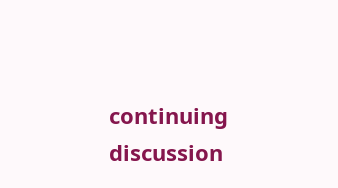continuing discussion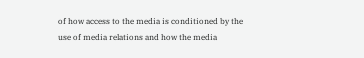of how access to the media is conditioned by the use of media relations and how the media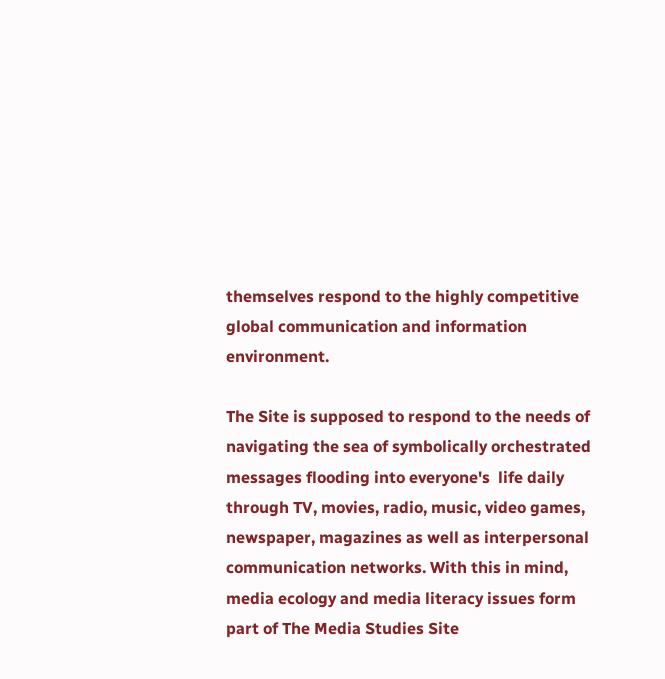themselves respond to the highly competitive global communication and information environment.

The Site is supposed to respond to the needs of navigating the sea of symbolically orchestrated messages flooding into everyone's  life daily through TV, movies, radio, music, video games, newspaper, magazines as well as interpersonal communication networks. With this in mind, media ecology and media literacy issues form part of The Media Studies Site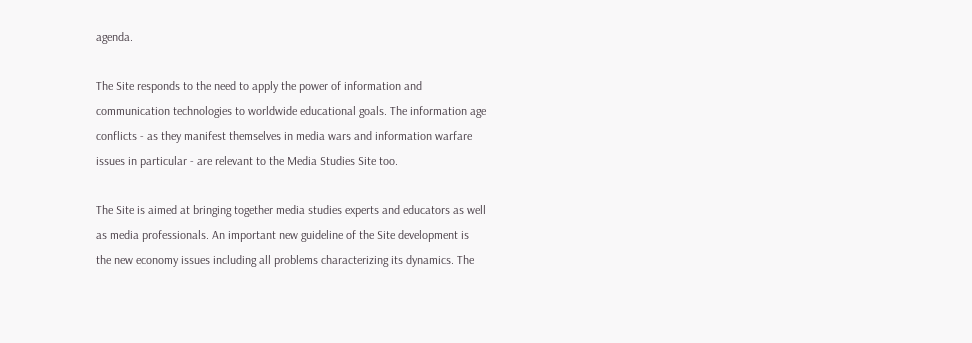agenda.

The Site responds to the need to apply the power of information and communication technologies to worldwide educational goals. The information age conflicts - as they manifest themselves in media wars and information warfare issues in particular - are relevant to the Media Studies Site too.

The Site is aimed at bringing together media studies experts and educators as well as media professionals. An important new guideline of the Site development is the new economy issues including all problems characterizing its dynamics. The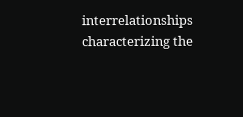interrelationships characterizing the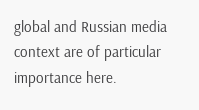global and Russian media context are of particular importance here.